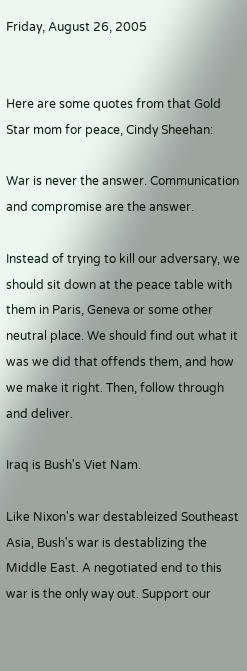Friday, August 26, 2005


Here are some quotes from that Gold Star mom for peace, Cindy Sheehan:

War is never the answer. Communication and compromise are the answer.

Instead of trying to kill our adversary, we should sit down at the peace table with them in Paris, Geneva or some other neutral place. We should find out what it was we did that offends them, and how we make it right. Then, follow through and deliver.

Iraq is Bush's Viet Nam.

Like Nixon's war destableized Southeast Asia, Bush's war is destablizing the Middle East. A negotiated end to this war is the only way out. Support our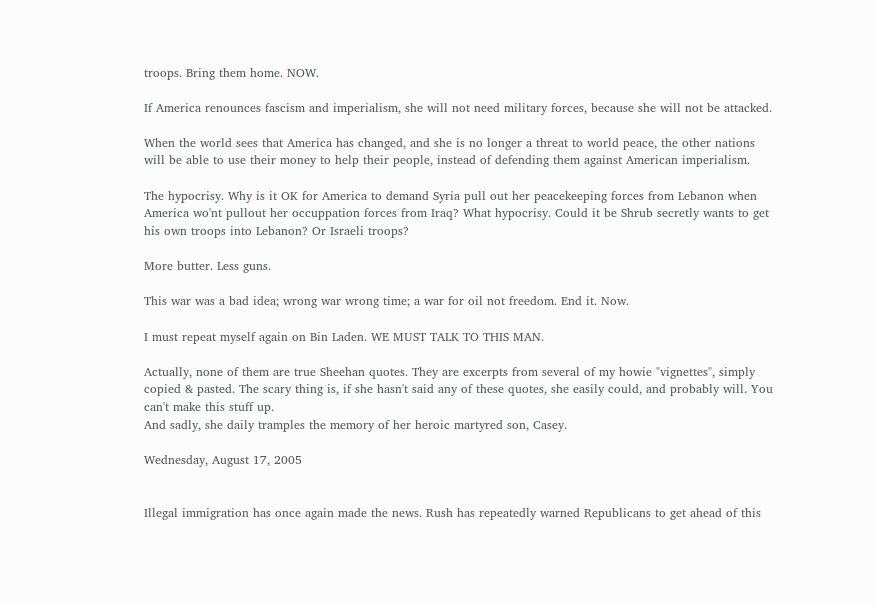troops. Bring them home. NOW.

If America renounces fascism and imperialism, she will not need military forces, because she will not be attacked.

When the world sees that America has changed, and she is no longer a threat to world peace, the other nations will be able to use their money to help their people, instead of defending them against American imperialism.

The hypocrisy. Why is it OK for America to demand Syria pull out her peacekeeping forces from Lebanon when America wo'nt pullout her occuppation forces from Iraq? What hypocrisy. Could it be Shrub secretly wants to get his own troops into Lebanon? Or Israeli troops?

More butter. Less guns.

This war was a bad idea; wrong war wrong time; a war for oil not freedom. End it. Now.

I must repeat myself again on Bin Laden. WE MUST TALK TO THIS MAN.

Actually, none of them are true Sheehan quotes. They are excerpts from several of my howie "vignettes", simply copied & pasted. The scary thing is, if she hasn't said any of these quotes, she easily could, and probably will. You can't make this stuff up.
And sadly, she daily tramples the memory of her heroic martyred son, Casey.

Wednesday, August 17, 2005


Illegal immigration has once again made the news. Rush has repeatedly warned Republicans to get ahead of this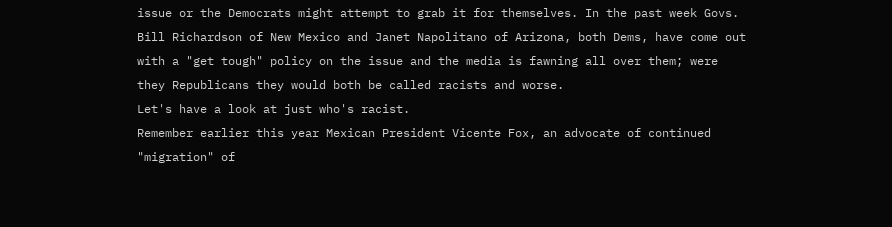issue or the Democrats might attempt to grab it for themselves. In the past week Govs. Bill Richardson of New Mexico and Janet Napolitano of Arizona, both Dems, have come out with a "get tough" policy on the issue and the media is fawning all over them; were they Republicans they would both be called racists and worse.
Let's have a look at just who's racist.
Remember earlier this year Mexican President Vicente Fox, an advocate of continued "migration" of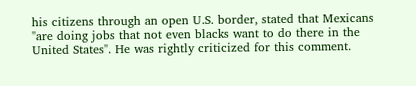his citizens through an open U.S. border, stated that Mexicans "are doing jobs that not even blacks want to do there in the United States". He was rightly criticized for this comment.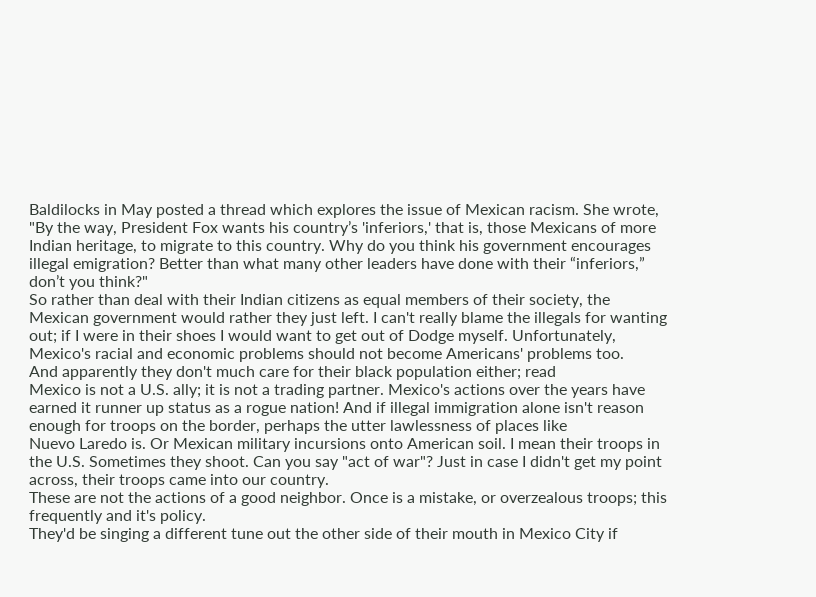Baldilocks in May posted a thread which explores the issue of Mexican racism. She wrote, "By the way, President Fox wants his country’s 'inferiors,' that is, those Mexicans of more Indian heritage, to migrate to this country. Why do you think his government encourages illegal emigration? Better than what many other leaders have done with their “inferiors,” don’t you think?"
So rather than deal with their Indian citizens as equal members of their society, the Mexican government would rather they just left. I can't really blame the illegals for wanting out; if I were in their shoes I would want to get out of Dodge myself. Unfortunately, Mexico's racial and economic problems should not become Americans' problems too.
And apparently they don't much care for their black population either; read
Mexico is not a U.S. ally; it is not a trading partner. Mexico's actions over the years have earned it runner up status as a rogue nation! And if illegal immigration alone isn't reason enough for troops on the border, perhaps the utter lawlessness of places like
Nuevo Laredo is. Or Mexican military incursions onto American soil. I mean their troops in the U.S. Sometimes they shoot. Can you say "act of war"? Just in case I didn't get my point across, their troops came into our country.
These are not the actions of a good neighbor. Once is a mistake, or overzealous troops; this frequently and it's policy.
They'd be singing a different tune out the other side of their mouth in Mexico City if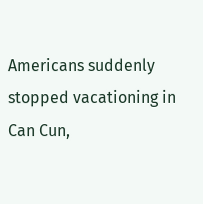Americans suddenly stopped vacationing in Can Cun,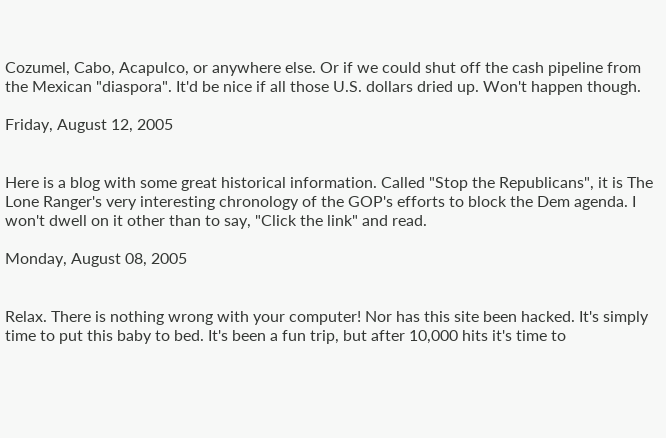Cozumel, Cabo, Acapulco, or anywhere else. Or if we could shut off the cash pipeline from the Mexican "diaspora". It'd be nice if all those U.S. dollars dried up. Won't happen though.

Friday, August 12, 2005


Here is a blog with some great historical information. Called "Stop the Republicans", it is The Lone Ranger's very interesting chronology of the GOP's efforts to block the Dem agenda. I won't dwell on it other than to say, "Click the link" and read.

Monday, August 08, 2005


Relax. There is nothing wrong with your computer! Nor has this site been hacked. It's simply time to put this baby to bed. It's been a fun trip, but after 10,000 hits it's time to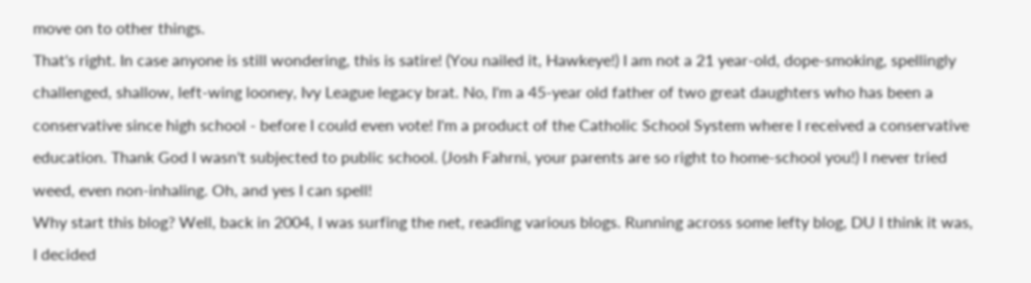move on to other things.
That's right. In case anyone is still wondering, this is satire! (You nailed it, Hawkeye!) I am not a 21 year-old, dope-smoking, spellingly challenged, shallow, left-wing looney, Ivy League legacy brat. No, I'm a 45-year old father of two great daughters who has been a conservative since high school - before I could even vote! I'm a product of the Catholic School System where I received a conservative education. Thank God I wasn't subjected to public school. (Josh Fahrni, your parents are so right to home-school you!) I never tried weed, even non-inhaling. Oh, and yes I can spell!
Why start this blog? Well, back in 2004, I was surfing the net, reading various blogs. Running across some lefty blog, DU I think it was, I decided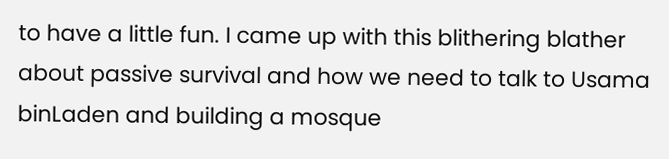to have a little fun. I came up with this blithering blather about passive survival and how we need to talk to Usama binLaden and building a mosque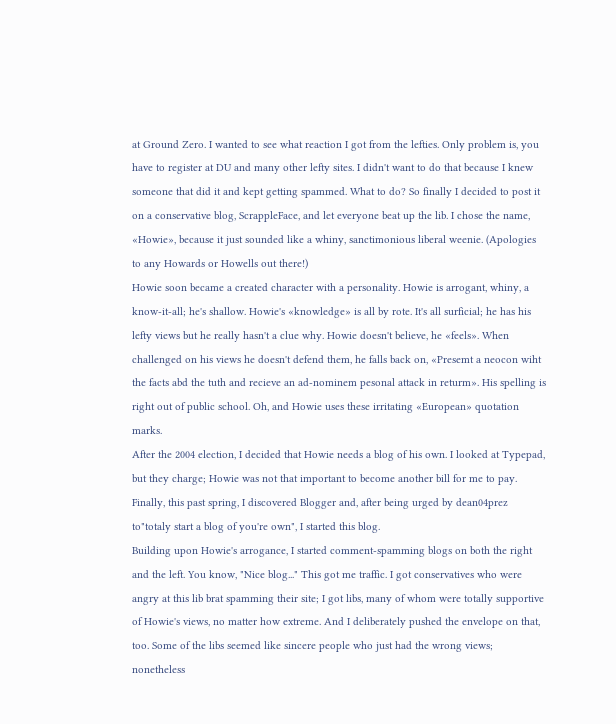at Ground Zero. I wanted to see what reaction I got from the lefties. Only problem is, you have to register at DU and many other lefty sites. I didn't want to do that because I knew someone that did it and kept getting spammed. What to do? So finally I decided to post it on a conservative blog, ScrappleFace, and let everyone beat up the lib. I chose the name, «Howie», because it just sounded like a whiny, sanctimonious liberal weenie. (Apologies to any Howards or Howells out there!)
Howie soon became a created character with a personality. Howie is arrogant, whiny, a know-it-all; he's shallow. Howie's «knowledge» is all by rote. It's all surficial; he has his lefty views but he really hasn't a clue why. Howie doesn't believe, he «feels». When challenged on his views he doesn't defend them, he falls back on, «Presemt a neocon wiht the facts abd the tuth and recieve an ad-nominem pesonal attack in returm». His spelling is right out of public school. Oh, and Howie uses these irritating «European» quotation marks.
After the 2004 election, I decided that Howie needs a blog of his own. I looked at Typepad, but they charge; Howie was not that important to become another bill for me to pay. Finally, this past spring, I discovered Blogger and, after being urged by dean04prez to"totaly start a blog of you're own", I started this blog.
Building upon Howie's arrogance, I started comment-spamming blogs on both the right and the left. You know, "Nice blog..." This got me traffic. I got conservatives who were angry at this lib brat spamming their site; I got libs, many of whom were totally supportive of Howie's views, no matter how extreme. And I deliberately pushed the envelope on that, too. Some of the libs seemed like sincere people who just had the wrong views; nonetheless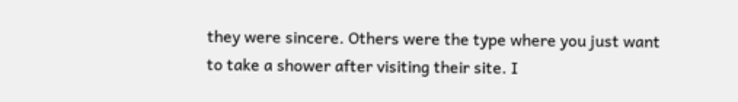they were sincere. Others were the type where you just want to take a shower after visiting their site. I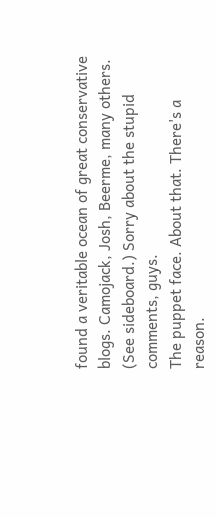found a veritable ocean of great conservative blogs. Camojack, Josh, Beerme, many others. (See sideboard.) Sorry about the stupid comments, guys.
The puppet face. About that. There's a reason.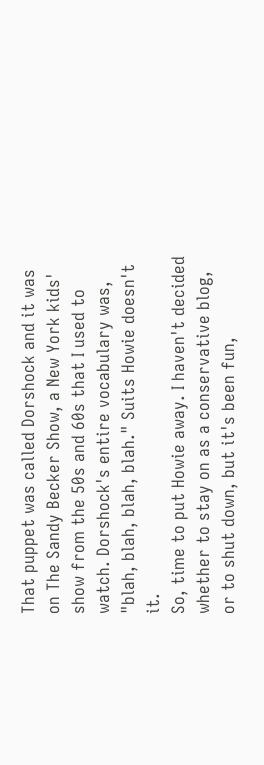That puppet was called Dorshock and it was on The Sandy Becker Show, a New York kids' show from the 50s and 60s that I used to watch. Dorshock's entire vocabulary was, "blah, blah, blah, blah." Suits Howie doesn't it.
So, time to put Howie away. I haven't decided whether to stay on as a conservative blog, or to shut down, but it's been fun,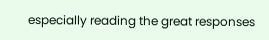especially reading the great responses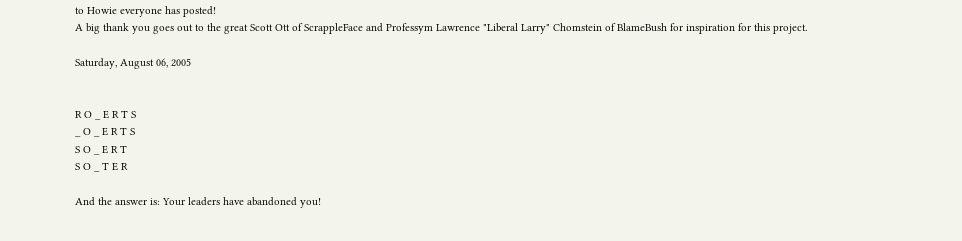to Howie everyone has posted!
A big thank you goes out to the great Scott Ott of ScrappleFace and Professym Lawrence "Liberal Larry" Chomstein of BlameBush for inspiration for this project.

Saturday, August 06, 2005


R O _ E R T S
_ O _ E R T S
S O _ E R T
S O _ T E R

And the answer is: Your leaders have abandoned you!